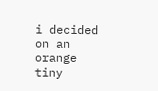i decided on an orange tiny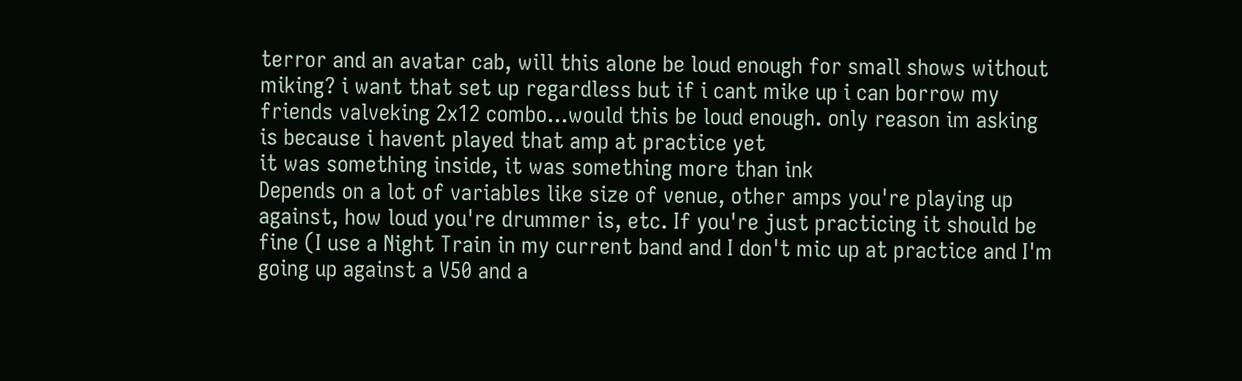terror and an avatar cab, will this alone be loud enough for small shows without miking? i want that set up regardless but if i cant mike up i can borrow my friends valveking 2x12 combo...would this be loud enough. only reason im asking is because i havent played that amp at practice yet
it was something inside, it was something more than ink
Depends on a lot of variables like size of venue, other amps you're playing up against, how loud you're drummer is, etc. If you're just practicing it should be fine (I use a Night Train in my current band and I don't mic up at practice and I'm going up against a V50 and a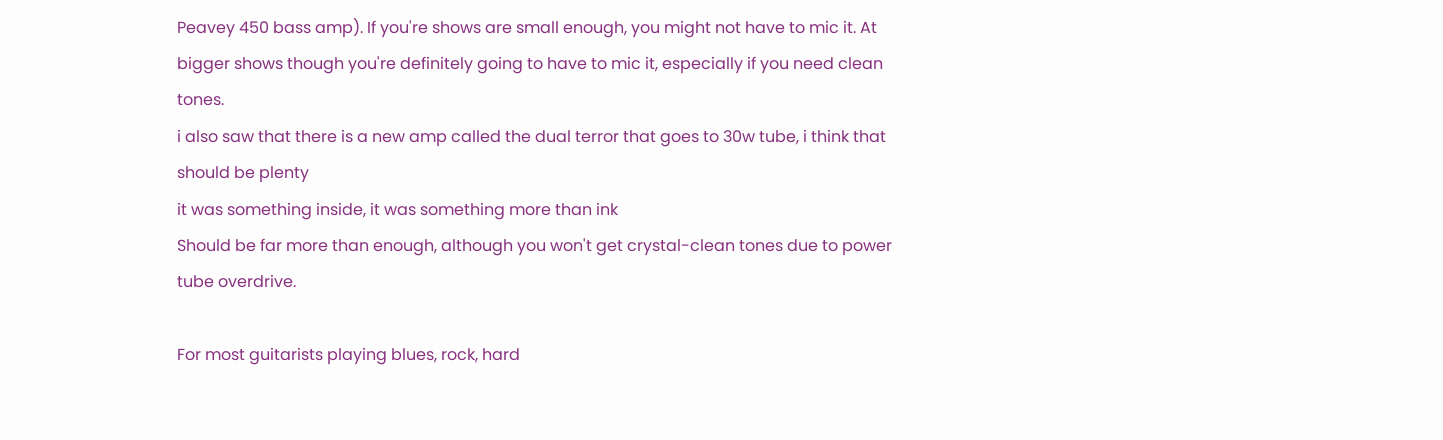Peavey 450 bass amp). If you're shows are small enough, you might not have to mic it. At bigger shows though you're definitely going to have to mic it, especially if you need clean tones.
i also saw that there is a new amp called the dual terror that goes to 30w tube, i think that should be plenty
it was something inside, it was something more than ink
Should be far more than enough, although you won't get crystal-clean tones due to power tube overdrive.

For most guitarists playing blues, rock, hard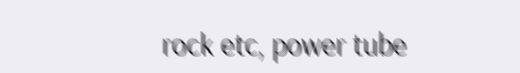rock etc, power tube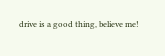drive is a good thing, believe me!